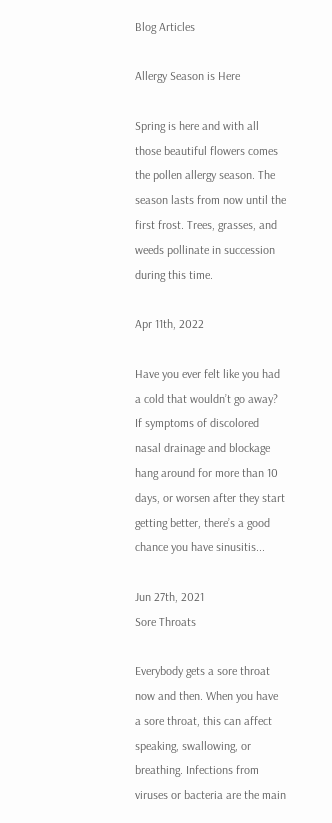Blog Articles

Allergy Season is Here

Spring is here and with all those beautiful flowers comes the pollen allergy season. The season lasts from now until the first frost. Trees, grasses, and weeds pollinate in succession during this time.

Apr 11th, 2022

Have you ever felt like you had a cold that wouldn’t go away? If symptoms of discolored nasal drainage and blockage hang around for more than 10 days, or worsen after they start getting better, there’s a good chance you have sinusitis...

Jun 27th, 2021
Sore Throats

Everybody gets a sore throat now and then. When you have a sore throat, this can affect speaking, swallowing, or breathing. Infections from viruses or bacteria are the main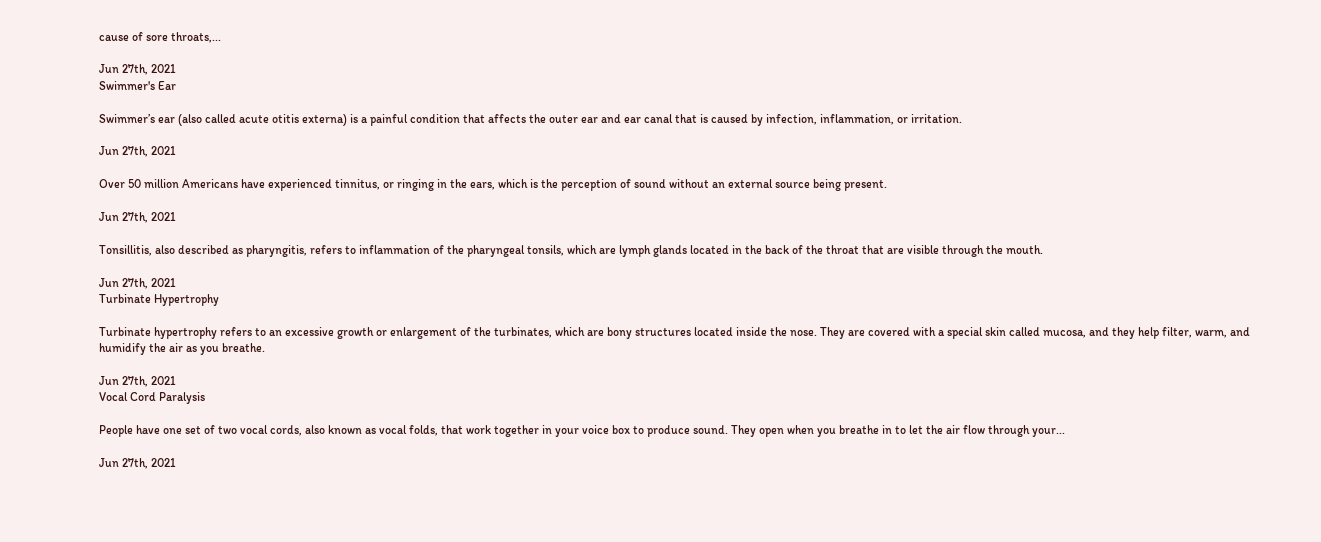cause of sore throats,...

Jun 27th, 2021
Swimmer's Ear

Swimmer’s ear (also called acute otitis externa) is a painful condition that affects the outer ear and ear canal that is caused by infection, inflammation, or irritation.

Jun 27th, 2021

Over 50 million Americans have experienced tinnitus, or ringing in the ears, which is the perception of sound without an external source being present.

Jun 27th, 2021

Tonsillitis, also described as pharyngitis, refers to inflammation of the pharyngeal tonsils, which are lymph glands located in the back of the throat that are visible through the mouth.

Jun 27th, 2021
Turbinate Hypertrophy

Turbinate hypertrophy refers to an excessive growth or enlargement of the turbinates, which are bony structures located inside the nose. They are covered with a special skin called mucosa, and they help filter, warm, and humidify the air as you breathe.

Jun 27th, 2021
Vocal Cord Paralysis

People have one set of two vocal cords, also known as vocal folds, that work together in your voice box to produce sound. They open when you breathe in to let the air flow through your...

Jun 27th, 2021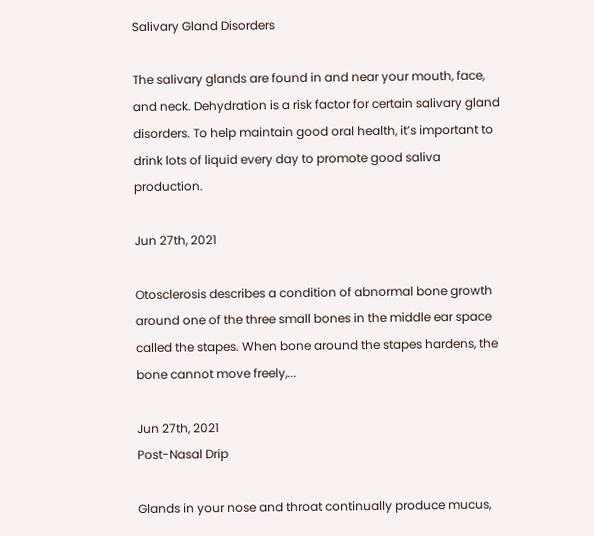Salivary Gland Disorders

The salivary glands are found in and near your mouth, face, and neck. Dehydration is a risk factor for certain salivary gland disorders. To help maintain good oral health, it’s important to drink lots of liquid every day to promote good saliva production.

Jun 27th, 2021

Otosclerosis describes a condition of abnormal bone growth around one of the three small bones in the middle ear space called the stapes. When bone around the stapes hardens, the bone cannot move freely,...

Jun 27th, 2021
Post-Nasal Drip

Glands in your nose and throat continually produce mucus,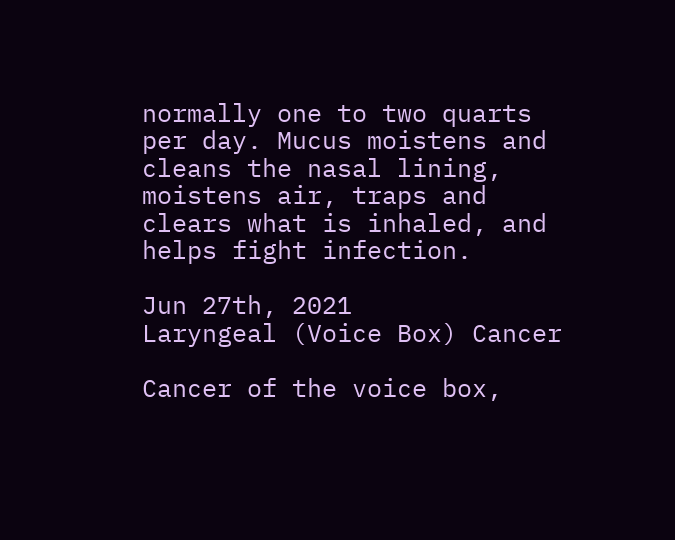normally one to two quarts per day. Mucus moistens and cleans the nasal lining, moistens air, traps and clears what is inhaled, and helps fight infection.

Jun 27th, 2021
Laryngeal (Voice Box) Cancer

Cancer of the voice box,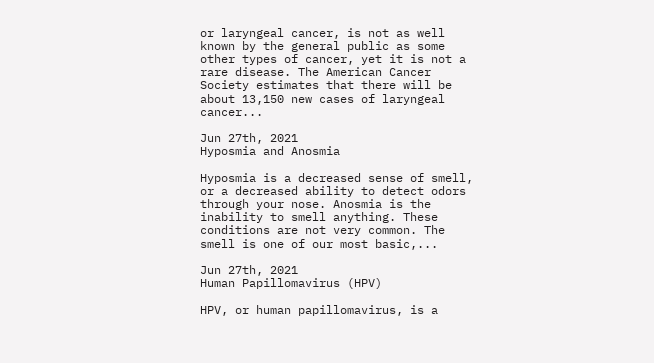or laryngeal cancer, is not as well known by the general public as some other types of cancer, yet it is not a rare disease. The American Cancer Society estimates that there will be about 13,150 new cases of laryngeal cancer...

Jun 27th, 2021
Hyposmia and Anosmia

Hyposmia is a decreased sense of smell, or a decreased ability to detect odors through your nose. Anosmia is the inability to smell anything. These conditions are not very common. The smell is one of our most basic,...

Jun 27th, 2021
Human Papillomavirus (HPV)

HPV, or human papillomavirus, is a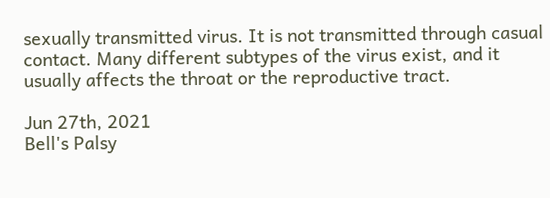sexually transmitted virus. It is not transmitted through casual contact. Many different subtypes of the virus exist, and it usually affects the throat or the reproductive tract.

Jun 27th, 2021
Bell's Palsy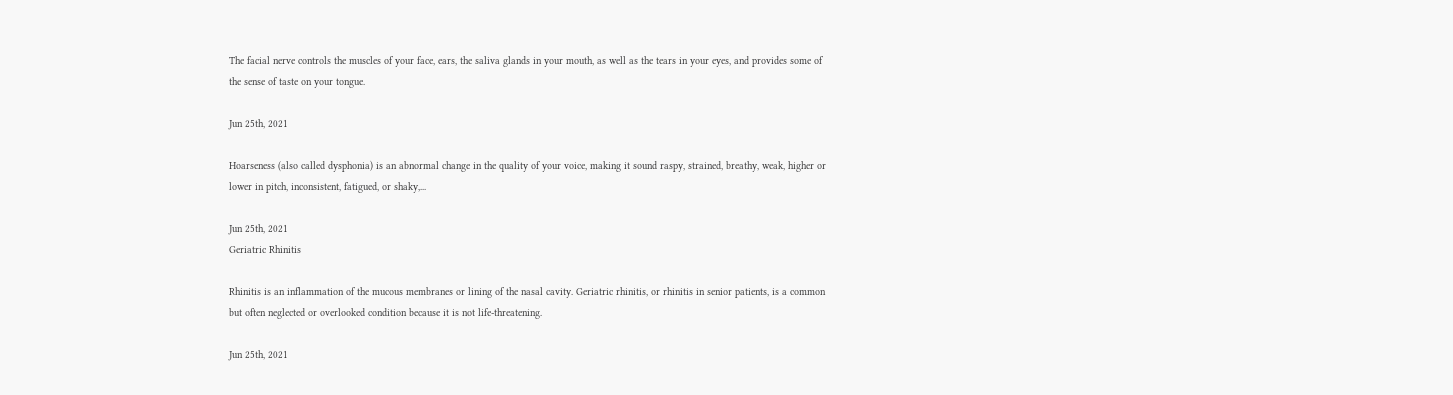The facial nerve controls the muscles of your face, ears, the saliva glands in your mouth, as well as the tears in your eyes, and provides some of the sense of taste on your tongue.

Jun 25th, 2021

Hoarseness (also called dysphonia) is an abnormal change in the quality of your voice, making it sound raspy, strained, breathy, weak, higher or lower in pitch, inconsistent, fatigued, or shaky,...

Jun 25th, 2021
Geriatric Rhinitis

Rhinitis is an inflammation of the mucous membranes or lining of the nasal cavity. Geriatric rhinitis, or rhinitis in senior patients, is a common but often neglected or overlooked condition because it is not life-threatening.

Jun 25th, 2021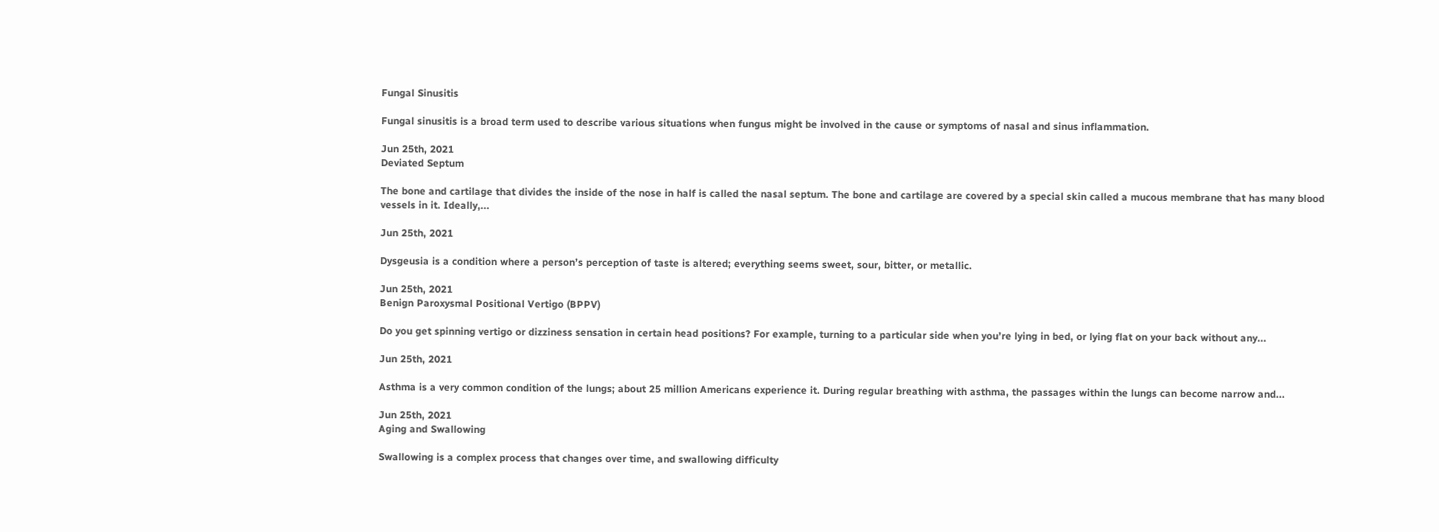Fungal Sinusitis

Fungal sinusitis is a broad term used to describe various situations when fungus might be involved in the cause or symptoms of nasal and sinus inflammation.

Jun 25th, 2021
Deviated Septum

The bone and cartilage that divides the inside of the nose in half is called the nasal septum. The bone and cartilage are covered by a special skin called a mucous membrane that has many blood vessels in it. Ideally,...

Jun 25th, 2021

Dysgeusia is a condition where a person’s perception of taste is altered; everything seems sweet, sour, bitter, or metallic.

Jun 25th, 2021
Benign Paroxysmal Positional Vertigo (BPPV)

Do you get spinning vertigo or dizziness sensation in certain head positions? For example, turning to a particular side when you’re lying in bed, or lying flat on your back without any...

Jun 25th, 2021

Asthma is a very common condition of the lungs; about 25 million Americans experience it. During regular breathing with asthma, the passages within the lungs can become narrow and...

Jun 25th, 2021
Aging and Swallowing

Swallowing is a complex process that changes over time, and swallowing difficulty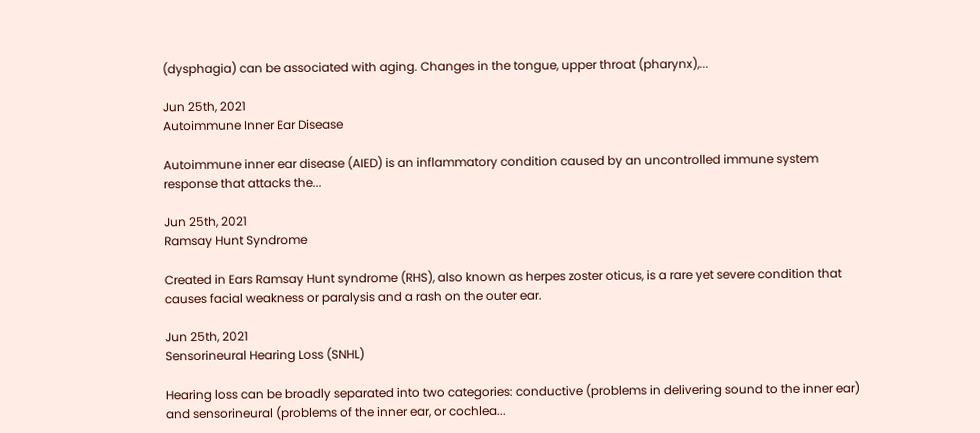(dysphagia) can be associated with aging. Changes in the tongue, upper throat (pharynx),...

Jun 25th, 2021
Autoimmune Inner Ear Disease

Autoimmune inner ear disease (AIED) is an inflammatory condition caused by an uncontrolled immune system response that attacks the...

Jun 25th, 2021
Ramsay Hunt Syndrome

Created in Ears Ramsay Hunt syndrome (RHS), also known as herpes zoster oticus, is a rare yet severe condition that causes facial weakness or paralysis and a rash on the outer ear.

Jun 25th, 2021
Sensorineural Hearing Loss (SNHL)

Hearing loss can be broadly separated into two categories: conductive (problems in delivering sound to the inner ear) and sensorineural (problems of the inner ear, or cochlea...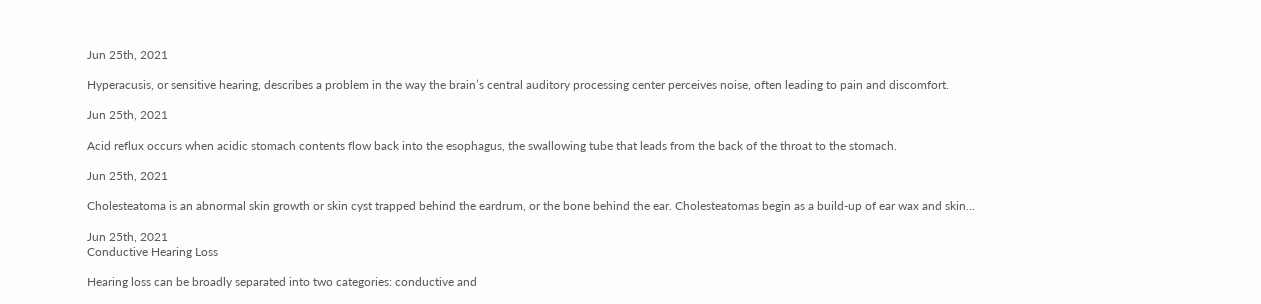Jun 25th, 2021

Hyperacusis, or sensitive hearing, describes a problem in the way the brain’s central auditory processing center perceives noise, often leading to pain and discomfort.

Jun 25th, 2021

Acid reflux occurs when acidic stomach contents flow back into the esophagus, the swallowing tube that leads from the back of the throat to the stomach.

Jun 25th, 2021

Cholesteatoma is an abnormal skin growth or skin cyst trapped behind the eardrum, or the bone behind the ear. Cholesteatomas begin as a build-up of ear wax and skin...

Jun 25th, 2021
Conductive Hearing Loss

Hearing loss can be broadly separated into two categories: conductive and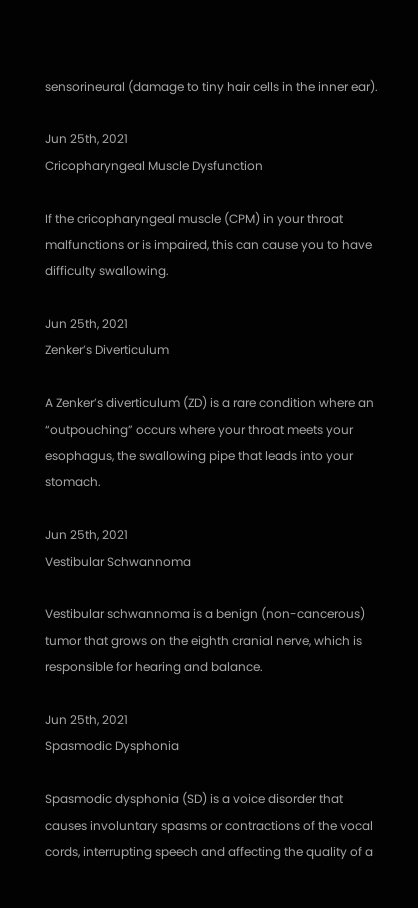sensorineural (damage to tiny hair cells in the inner ear).

Jun 25th, 2021
Cricopharyngeal Muscle Dysfunction

If the cricopharyngeal muscle (CPM) in your throat malfunctions or is impaired, this can cause you to have difficulty swallowing.

Jun 25th, 2021
Zenker’s Diverticulum

A Zenker’s diverticulum (ZD) is a rare condition where an “outpouching” occurs where your throat meets your esophagus, the swallowing pipe that leads into your stomach.

Jun 25th, 2021
Vestibular Schwannoma

Vestibular schwannoma is a benign (non-cancerous) tumor that grows on the eighth cranial nerve, which is responsible for hearing and balance.

Jun 25th, 2021
Spasmodic Dysphonia

Spasmodic dysphonia (SD) is a voice disorder that causes involuntary spasms or contractions of the vocal cords, interrupting speech and affecting the quality of a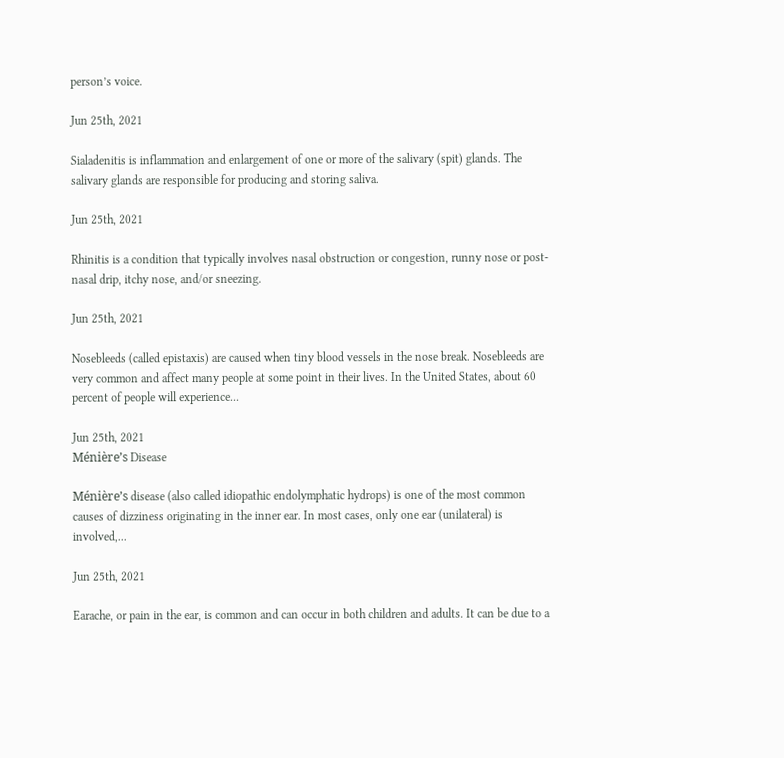person’s voice.

Jun 25th, 2021

Sialadenitis is inflammation and enlargement of one or more of the salivary (spit) glands. The salivary glands are responsible for producing and storing saliva.

Jun 25th, 2021

Rhinitis is a condition that typically involves nasal obstruction or congestion, runny nose or post-nasal drip, itchy nose, and/or sneezing.

Jun 25th, 2021

Nosebleeds (called epistaxis) are caused when tiny blood vessels in the nose break. Nosebleeds are very common and affect many people at some point in their lives. In the United States, about 60 percent of people will experience...

Jun 25th, 2021
Ménière’s Disease

Ménière’s disease (also called idiopathic endolymphatic hydrops) is one of the most common causes of dizziness originating in the inner ear. In most cases, only one ear (unilateral) is involved,...

Jun 25th, 2021

Earache, or pain in the ear, is common and can occur in both children and adults. It can be due to a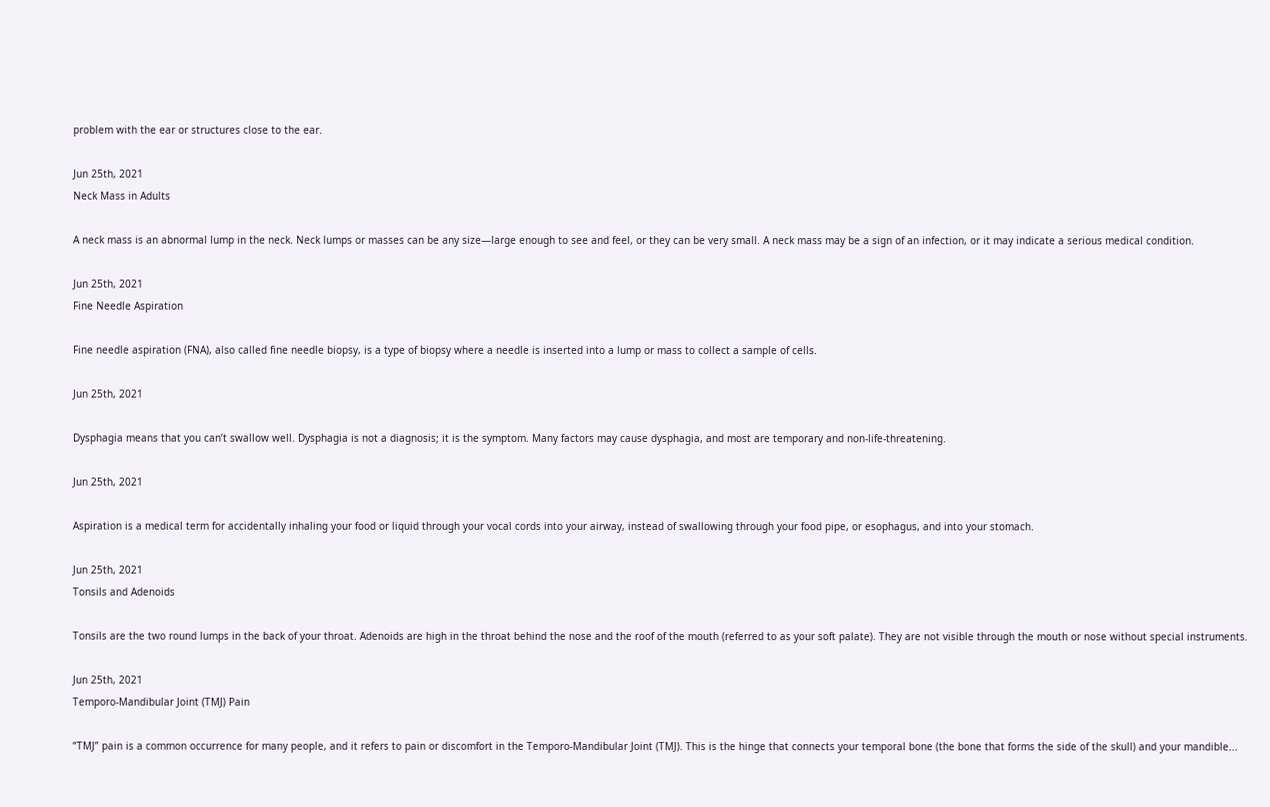problem with the ear or structures close to the ear.

Jun 25th, 2021
Neck Mass in Adults

A neck mass is an abnormal lump in the neck. Neck lumps or masses can be any size—large enough to see and feel, or they can be very small. A neck mass may be a sign of an infection, or it may indicate a serious medical condition.

Jun 25th, 2021
Fine Needle Aspiration

Fine needle aspiration (FNA), also called fine needle biopsy, is a type of biopsy where a needle is inserted into a lump or mass to collect a sample of cells.

Jun 25th, 2021

Dysphagia means that you can’t swallow well. Dysphagia is not a diagnosis; it is the symptom. Many factors may cause dysphagia, and most are temporary and non-life-threatening.

Jun 25th, 2021

Aspiration is a medical term for accidentally inhaling your food or liquid through your vocal cords into your airway, instead of swallowing through your food pipe, or esophagus, and into your stomach.

Jun 25th, 2021
Tonsils and Adenoids

Tonsils are the two round lumps in the back of your throat. Adenoids are high in the throat behind the nose and the roof of the mouth (referred to as your soft palate). They are not visible through the mouth or nose without special instruments.

Jun 25th, 2021
Temporo-Mandibular Joint (TMJ) Pain

“TMJ” pain is a common occurrence for many people, and it refers to pain or discomfort in the Temporo-Mandibular Joint (TMJ). This is the hinge that connects your temporal bone (the bone that forms the side of the skull) and your mandible...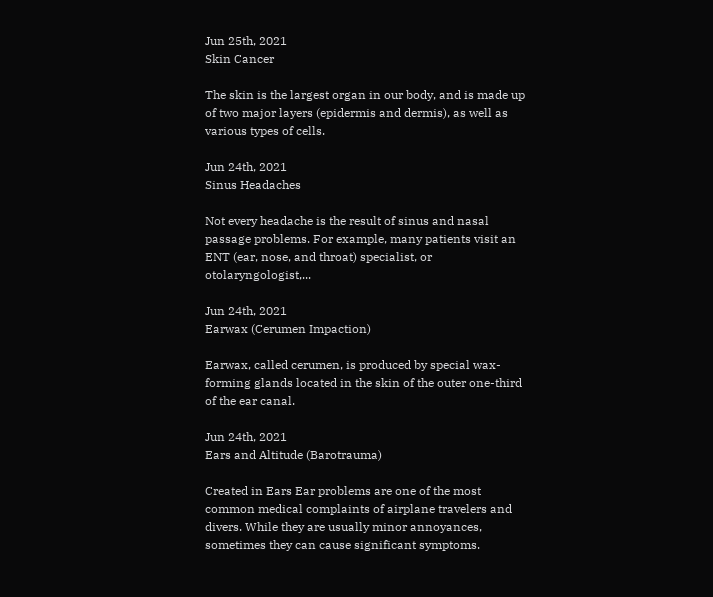Jun 25th, 2021
Skin Cancer

The skin is the largest organ in our body, and is made up of two major layers (epidermis and dermis), as well as various types of cells.

Jun 24th, 2021
Sinus Headaches

Not every headache is the result of sinus and nasal passage problems. For example, many patients visit an ENT (ear, nose, and throat) specialist, or otolaryngologist,...

Jun 24th, 2021
Earwax (Cerumen Impaction)

Earwax, called cerumen, is produced by special wax-forming glands located in the skin of the outer one-third of the ear canal.

Jun 24th, 2021
Ears and Altitude (Barotrauma)

Created in Ears Ear problems are one of the most common medical complaints of airplane travelers and divers. While they are usually minor annoyances, sometimes they can cause significant symptoms.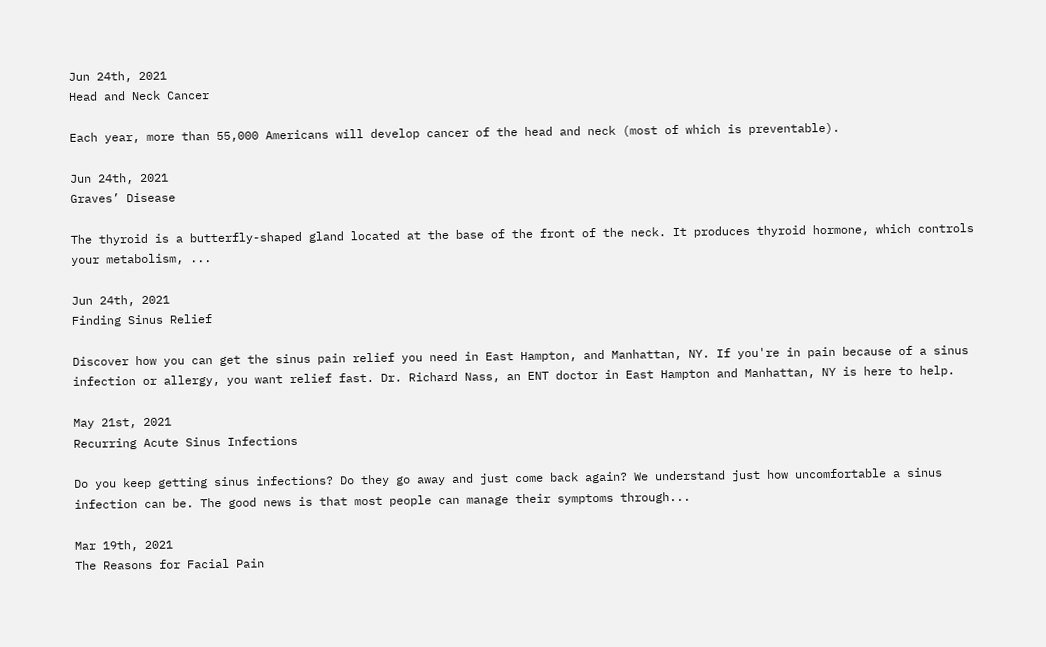Jun 24th, 2021
Head and Neck Cancer

Each year, more than 55,000 Americans will develop cancer of the head and neck (most of which is preventable).

Jun 24th, 2021
Graves’ Disease

The thyroid is a butterfly-shaped gland located at the base of the front of the neck. It produces thyroid hormone, which controls your metabolism, ...

Jun 24th, 2021
Finding Sinus Relief

Discover how you can get the sinus pain relief you need in East Hampton, and Manhattan, NY. If you're in pain because of a sinus infection or allergy, you want relief fast. Dr. Richard Nass, an ENT doctor in East Hampton and Manhattan, NY is here to help.

May 21st, 2021
Recurring Acute Sinus Infections

Do you keep getting sinus infections? Do they go away and just come back again? We understand just how uncomfortable a sinus infection can be. The good news is that most people can manage their symptoms through...

Mar 19th, 2021
The Reasons for Facial Pain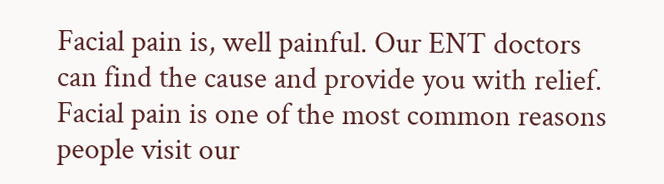Facial pain is, well painful. Our ENT doctors can find the cause and provide you with relief. Facial pain is one of the most common reasons people visit our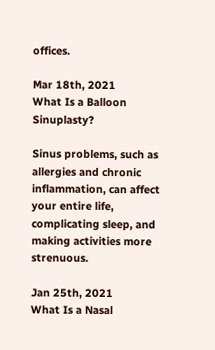offices.

Mar 18th, 2021
What Is a Balloon Sinuplasty?

Sinus problems, such as allergies and chronic inflammation, can affect your entire life, complicating sleep, and making activities more strenuous.

Jan 25th, 2021
What Is a Nasal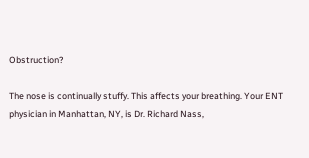Obstruction?

The nose is continually stuffy. This affects your breathing. Your ENT physician in Manhattan, NY, is Dr. Richard Nass,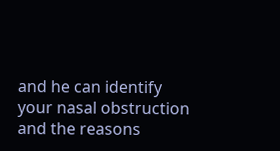and he can identify your nasal obstruction and the reasons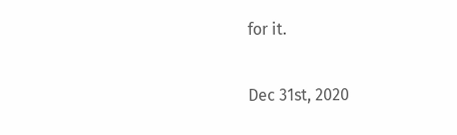for it.

Dec 31st, 2020